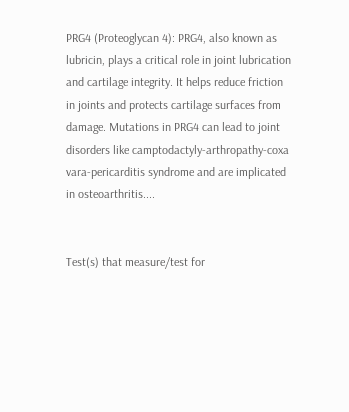PRG4 (Proteoglycan 4): PRG4, also known as lubricin, plays a critical role in joint lubrication and cartilage integrity. It helps reduce friction in joints and protects cartilage surfaces from damage. Mutations in PRG4 can lead to joint disorders like camptodactyly-arthropathy-coxa vara-pericarditis syndrome and are implicated in osteoarthritis....


Test(s) that measure/test for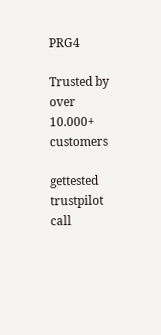PRG4

Trusted by over 10.000+ customers

gettested trustpilot
call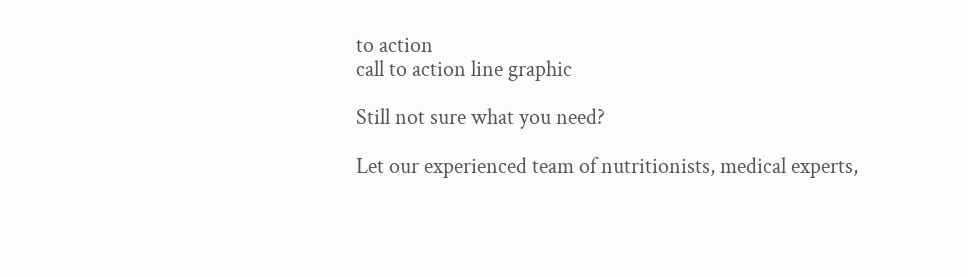to action
call to action line graphic

Still not sure what you need?

Let our experienced team of nutritionists, medical experts,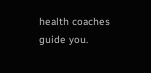health coaches guide you.